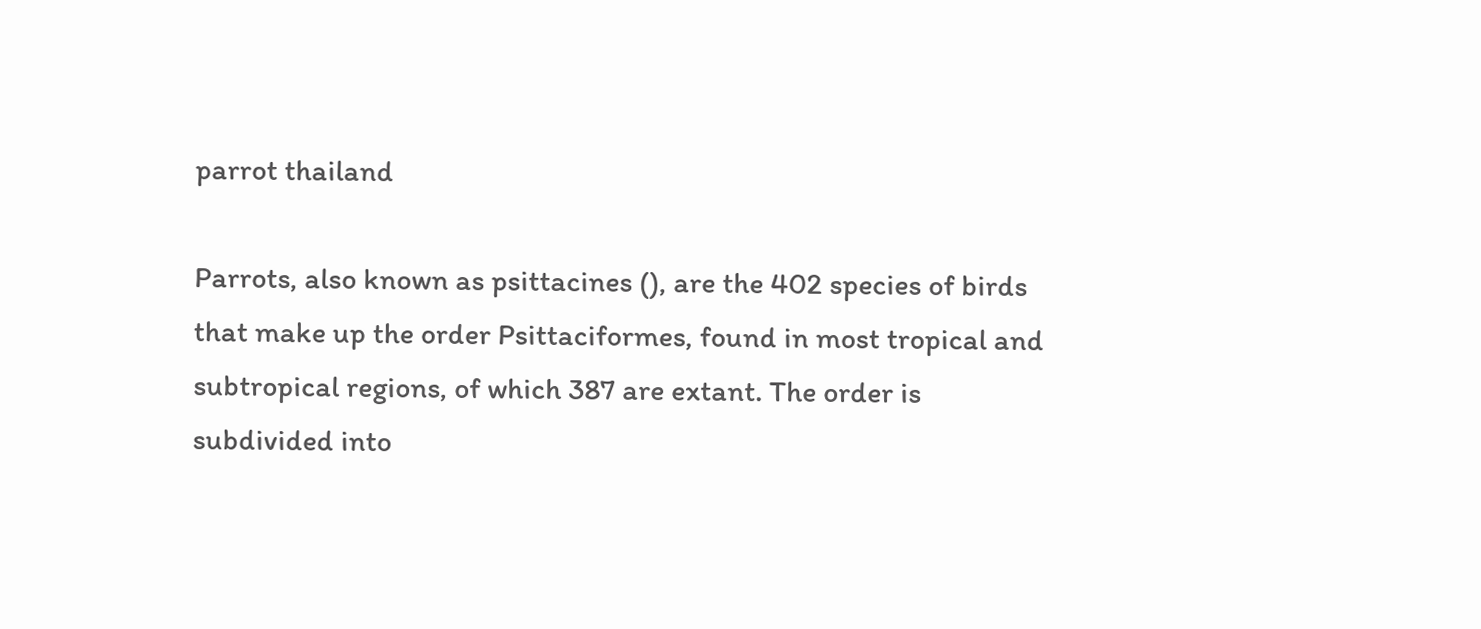parrot thailand

Parrots, also known as psittacines (), are the 402 species of birds that make up the order Psittaciformes, found in most tropical and subtropical regions, of which 387 are extant. The order is subdivided into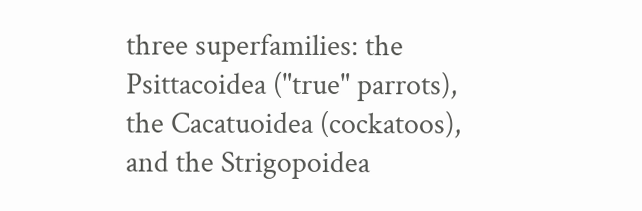three superfamilies: the Psittacoidea ("true" parrots), the Cacatuoidea (cockatoos), and the Strigopoidea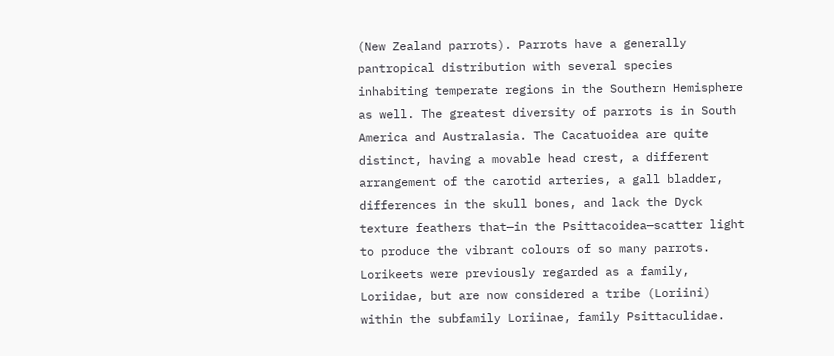(New Zealand parrots). Parrots have a generally pantropical distribution with several species inhabiting temperate regions in the Southern Hemisphere as well. The greatest diversity of parrots is in South America and Australasia. The Cacatuoidea are quite distinct, having a movable head crest, a different arrangement of the carotid arteries, a gall bladder, differences in the skull bones, and lack the Dyck texture feathers that—in the Psittacoidea—scatter light to produce the vibrant colours of so many parrots. Lorikeets were previously regarded as a family, Loriidae, but are now considered a tribe (Loriini) within the subfamily Loriinae, family Psittaculidae.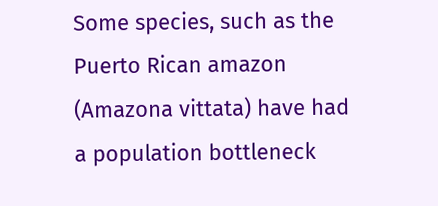Some species, such as the Puerto Rican amazon (Amazona vittata) have had a population bottleneck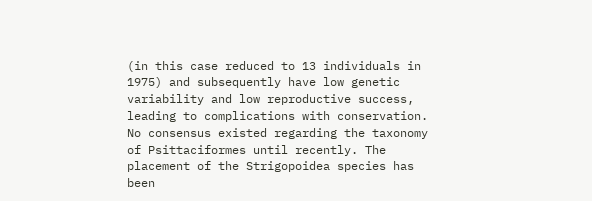(in this case reduced to 13 individuals in 1975) and subsequently have low genetic variability and low reproductive success, leading to complications with conservation. No consensus existed regarding the taxonomy of Psittaciformes until recently. The placement of the Strigopoidea species has been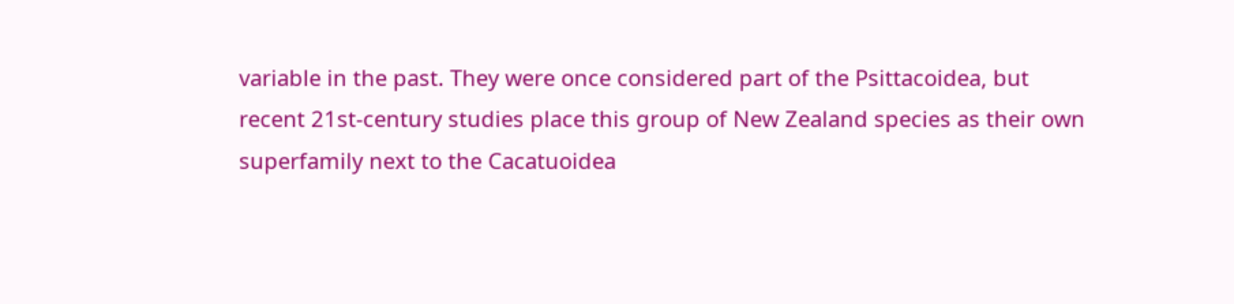variable in the past. They were once considered part of the Psittacoidea, but recent 21st-century studies place this group of New Zealand species as their own superfamily next to the Cacatuoidea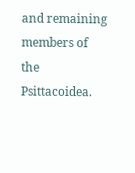and remaining members of the Psittacoidea.